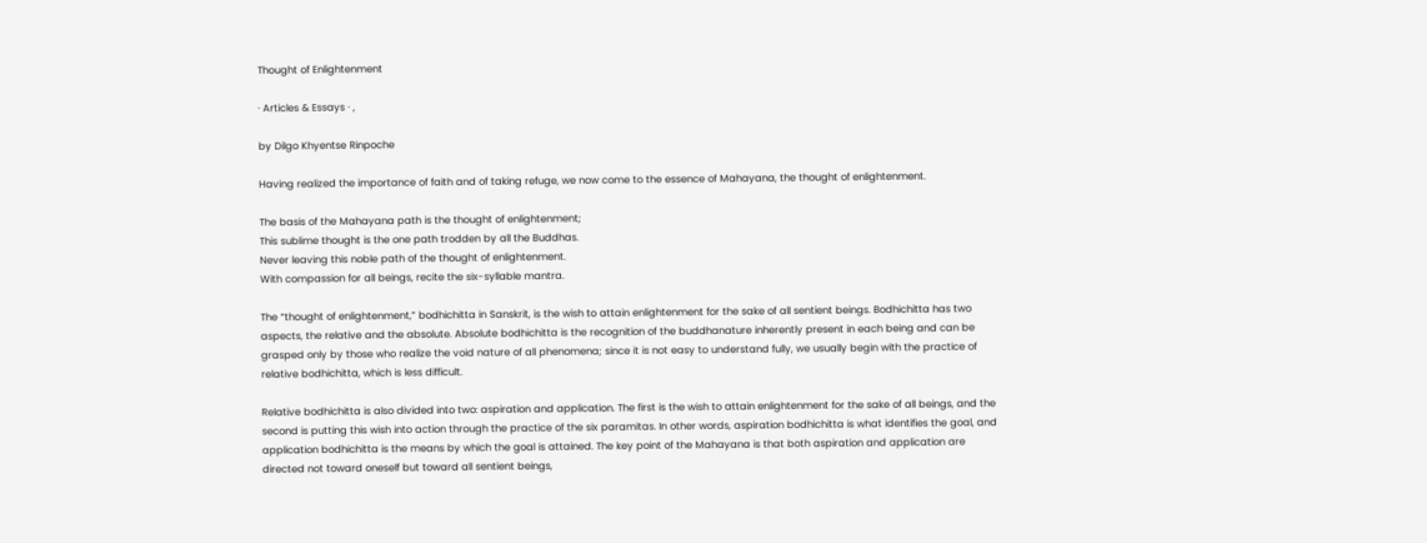Thought of Enlightenment

· Articles & Essays · ,

by Dilgo Khyentse Rinpoche

Having realized the importance of faith and of taking refuge, we now come to the essence of Mahayana, the thought of enlightenment.

The basis of the Mahayana path is the thought of enlightenment;
This sublime thought is the one path trodden by all the Buddhas.
Never leaving this noble path of the thought of enlightenment.
With compassion for all beings, recite the six-syllable mantra.

The “thought of enlightenment,” bodhichitta in Sanskrit, is the wish to attain enlightenment for the sake of all sentient beings. Bodhichitta has two aspects, the relative and the absolute. Absolute bodhichitta is the recognition of the buddhanature inherently present in each being and can be grasped only by those who realize the void nature of all phenomena; since it is not easy to understand fully, we usually begin with the practice of relative bodhichitta, which is less difficult.

Relative bodhichitta is also divided into two: aspiration and application. The first is the wish to attain enlightenment for the sake of all beings, and the second is putting this wish into action through the practice of the six paramitas. In other words, aspiration bodhichitta is what identifies the goal, and application bodhichitta is the means by which the goal is attained. The key point of the Mahayana is that both aspiration and application are directed not toward oneself but toward all sentient beings,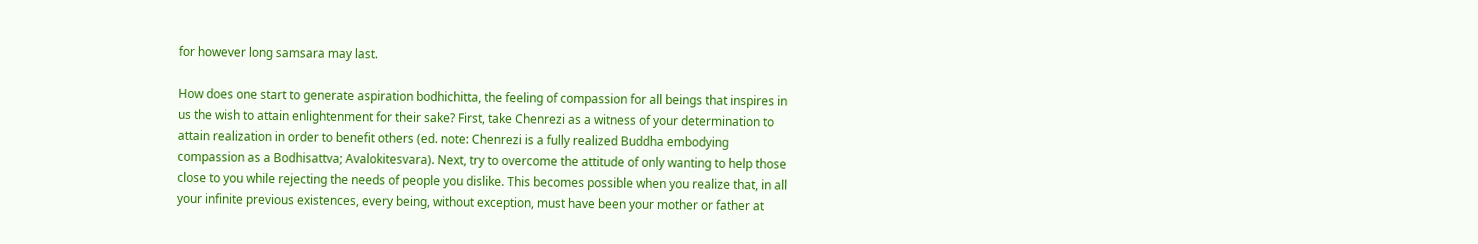for however long samsara may last.

How does one start to generate aspiration bodhichitta, the feeling of compassion for all beings that inspires in us the wish to attain enlightenment for their sake? First, take Chenrezi as a witness of your determination to attain realization in order to benefit others (ed. note: Chenrezi is a fully realized Buddha embodying compassion as a Bodhisattva; Avalokitesvara). Next, try to overcome the attitude of only wanting to help those close to you while rejecting the needs of people you dislike. This becomes possible when you realize that, in all your infinite previous existences, every being, without exception, must have been your mother or father at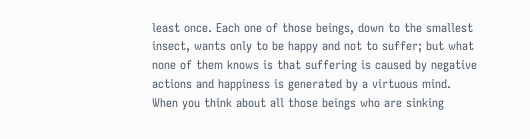least once. Each one of those beings, down to the smallest insect, wants only to be happy and not to suffer; but what none of them knows is that suffering is caused by negative actions and happiness is generated by a virtuous mind. When you think about all those beings who are sinking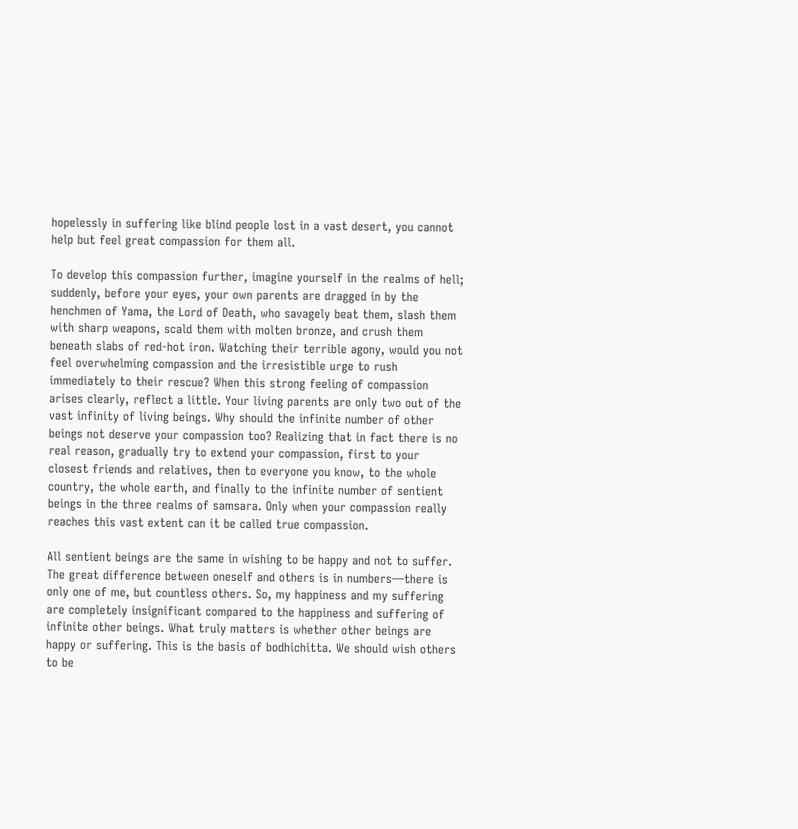hopelessly in suffering like blind people lost in a vast desert, you cannot help but feel great compassion for them all.

To develop this compassion further, imagine yourself in the realms of hell; suddenly, before your eyes, your own parents are dragged in by the henchmen of Yama, the Lord of Death, who savagely beat them, slash them with sharp weapons, scald them with molten bronze, and crush them beneath slabs of red-hot iron. Watching their terrible agony, would you not feel overwhelming compassion and the irresistible urge to rush immediately to their rescue? When this strong feeling of compassion arises clearly, reflect a little. Your living parents are only two out of the vast infinity of living beings. Why should the infinite number of other beings not deserve your compassion too? Realizing that in fact there is no real reason, gradually try to extend your compassion, first to your closest friends and relatives, then to everyone you know, to the whole country, the whole earth, and finally to the infinite number of sentient beings in the three realms of samsara. Only when your compassion really reaches this vast extent can it be called true compassion.

All sentient beings are the same in wishing to be happy and not to suffer. The great difference between oneself and others is in numbers—there is only one of me, but countless others. So, my happiness and my suffering are completely insignificant compared to the happiness and suffering of infinite other beings. What truly matters is whether other beings are happy or suffering. This is the basis of bodhichitta. We should wish others to be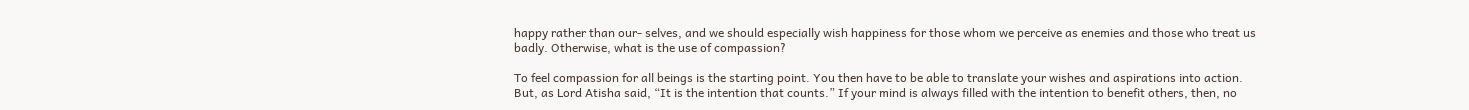happy rather than our- selves, and we should especially wish happiness for those whom we perceive as enemies and those who treat us badly. Otherwise, what is the use of compassion?

To feel compassion for all beings is the starting point. You then have to be able to translate your wishes and aspirations into action. But, as Lord Atisha said, “It is the intention that counts.” If your mind is always filled with the intention to benefit others, then, no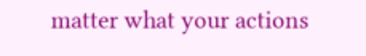matter what your actions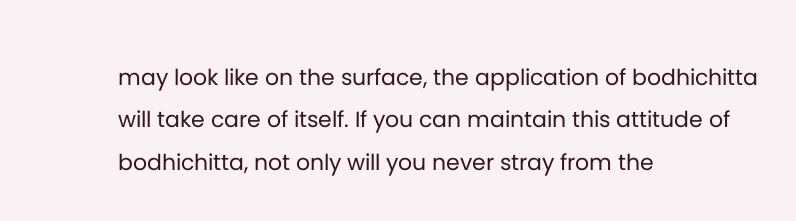may look like on the surface, the application of bodhichitta will take care of itself. If you can maintain this attitude of bodhichitta, not only will you never stray from the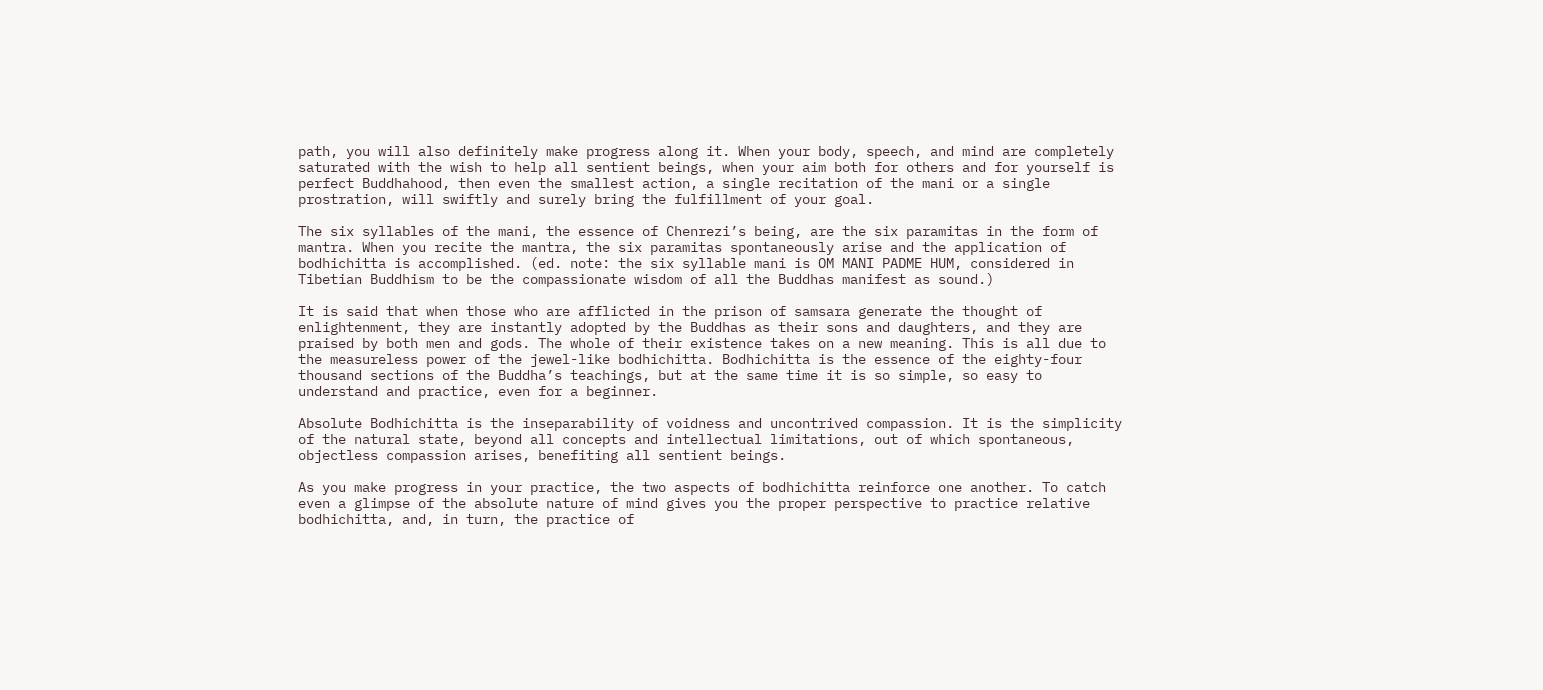path, you will also definitely make progress along it. When your body, speech, and mind are completely saturated with the wish to help all sentient beings, when your aim both for others and for yourself is perfect Buddhahood, then even the smallest action, a single recitation of the mani or a single prostration, will swiftly and surely bring the fulfillment of your goal.

The six syllables of the mani, the essence of Chenrezi’s being, are the six paramitas in the form of mantra. When you recite the mantra, the six paramitas spontaneously arise and the application of bodhichitta is accomplished. (ed. note: the six syllable mani is OM MANI PADME HUM, considered in Tibetian Buddhism to be the compassionate wisdom of all the Buddhas manifest as sound.)

It is said that when those who are afflicted in the prison of samsara generate the thought of enlightenment, they are instantly adopted by the Buddhas as their sons and daughters, and they are praised by both men and gods. The whole of their existence takes on a new meaning. This is all due to the measureless power of the jewel-like bodhichitta. Bodhichitta is the essence of the eighty-four thousand sections of the Buddha’s teachings, but at the same time it is so simple, so easy to understand and practice, even for a beginner.

Absolute Bodhichitta is the inseparability of voidness and uncontrived compassion. It is the simplicity of the natural state, beyond all concepts and intellectual limitations, out of which spontaneous, objectless compassion arises, benefiting all sentient beings.

As you make progress in your practice, the two aspects of bodhichitta reinforce one another. To catch even a glimpse of the absolute nature of mind gives you the proper perspective to practice relative bodhichitta, and, in turn, the practice of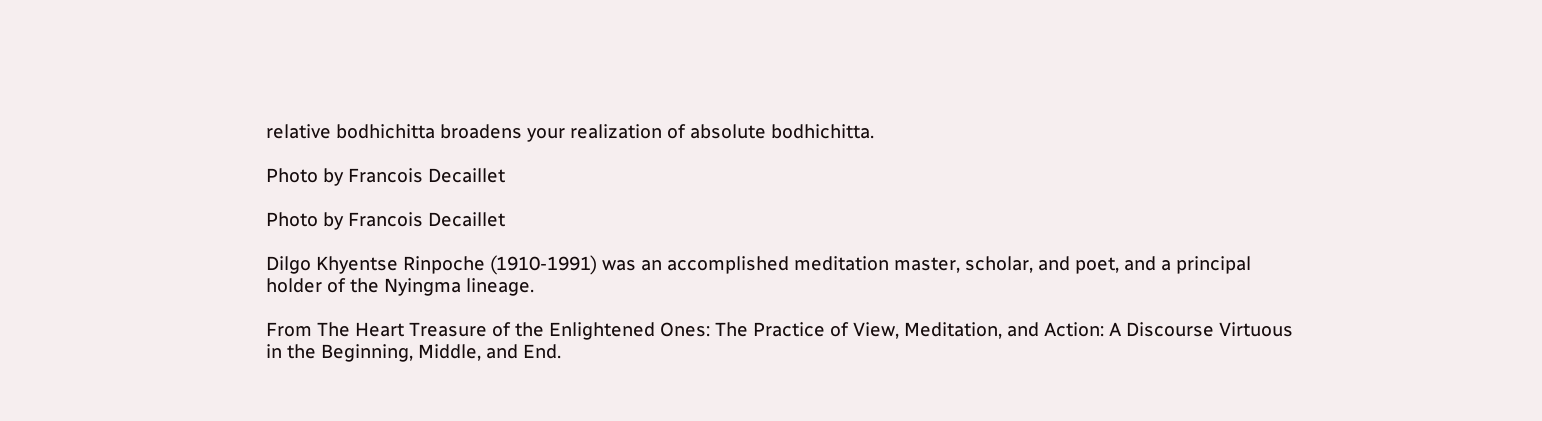relative bodhichitta broadens your realization of absolute bodhichitta.

Photo by Francois Decaillet

Photo by Francois Decaillet

Dilgo Khyentse Rinpoche (1910-1991) was an accomplished meditation master, scholar, and poet, and a principal holder of the Nyingma lineage.

From The Heart Treasure of the Enlightened Ones: The Practice of View, Meditation, and Action: A Discourse Virtuous in the Beginning, Middle, and End.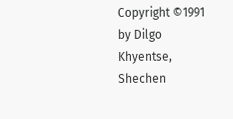Copyright ©1991 by Dilgo Khyentse, Shechen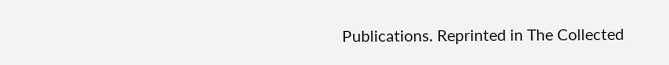Publications. Reprinted in The Collected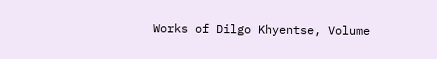Works of Dilgo Khyentse, Volume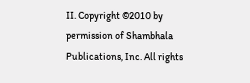II. Copyright ©2010 by permission of Shambhala Publications, Inc. All rights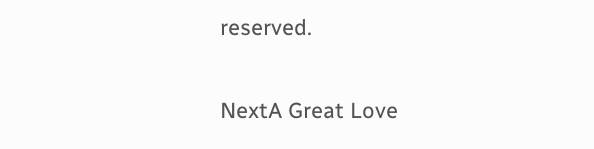reserved.

NextA Great Love